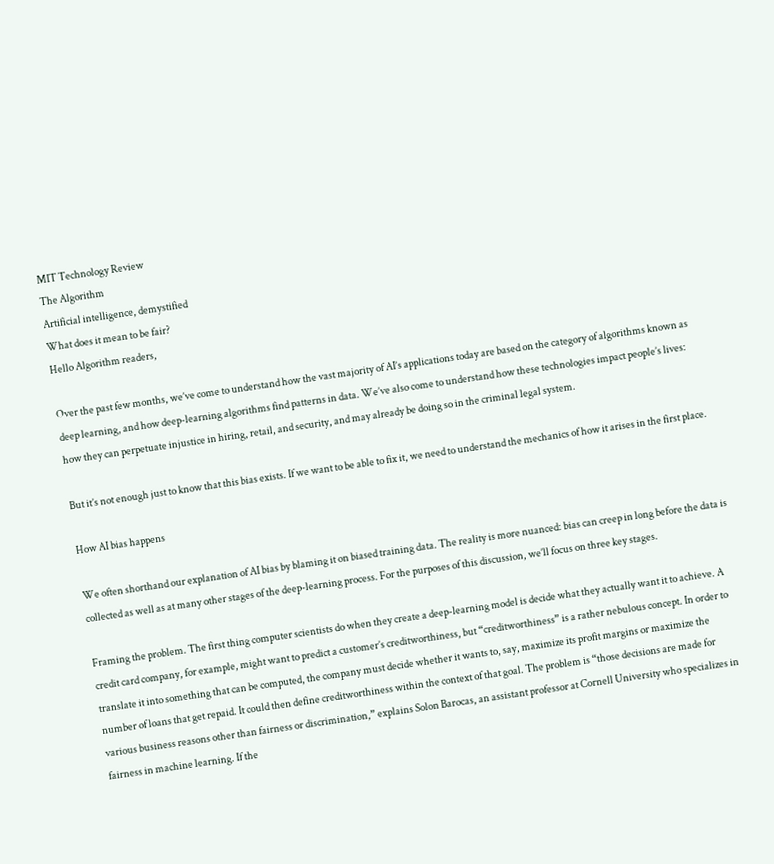MIT Technology Review
The Algorithm
Artificial intelligence, demystified
What does it mean to be fair?
Hello Algorithm readers,

Over the past few months, we’ve come to understand how the vast majority of AI’s applications today are based on the category of algorithms known as deep learning, and how deep-learning algorithms find patterns in data. We’ve also come to understand how these technologies impact people’s lives: how they can perpetuate injustice in hiring, retail, and security, and may already be doing so in the criminal legal system.

But it’s not enough just to know that this bias exists. If we want to be able to fix it, we need to understand the mechanics of how it arises in the first place.

How AI bias happens

We often shorthand our explanation of AI bias by blaming it on biased training data. The reality is more nuanced: bias can creep in long before the data is collected as well as at many other stages of the deep-learning process. For the purposes of this discussion, we’ll focus on three key stages.

Framing the problem. The first thing computer scientists do when they create a deep-learning model is decide what they actually want it to achieve. A credit card company, for example, might want to predict a customer’s creditworthiness, but “creditworthiness” is a rather nebulous concept. In order to translate it into something that can be computed, the company must decide whether it wants to, say, maximize its profit margins or maximize the number of loans that get repaid. It could then define creditworthiness within the context of that goal. The problem is “those decisions are made for various business reasons other than fairness or discrimination,” explains Solon Barocas, an assistant professor at Cornell University who specializes in fairness in machine learning. If the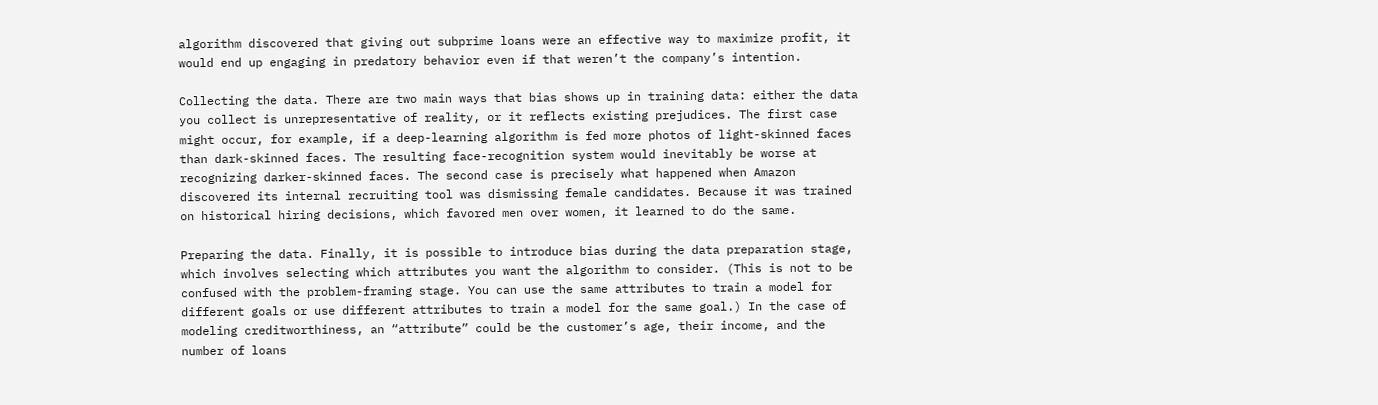algorithm discovered that giving out subprime loans were an effective way to maximize profit, it would end up engaging in predatory behavior even if that weren’t the company’s intention.

Collecting the data. There are two main ways that bias shows up in training data: either the data you collect is unrepresentative of reality, or it reflects existing prejudices. The first case might occur, for example, if a deep-learning algorithm is fed more photos of light-skinned faces than dark-skinned faces. The resulting face-recognition system would inevitably be worse at recognizing darker-skinned faces. The second case is precisely what happened when Amazon discovered its internal recruiting tool was dismissing female candidates. Because it was trained on historical hiring decisions, which favored men over women, it learned to do the same.

Preparing the data. Finally, it is possible to introduce bias during the data preparation stage, which involves selecting which attributes you want the algorithm to consider. (This is not to be confused with the problem-framing stage. You can use the same attributes to train a model for different goals or use different attributes to train a model for the same goal.) In the case of modeling creditworthiness, an “attribute” could be the customer’s age, their income, and the number of loans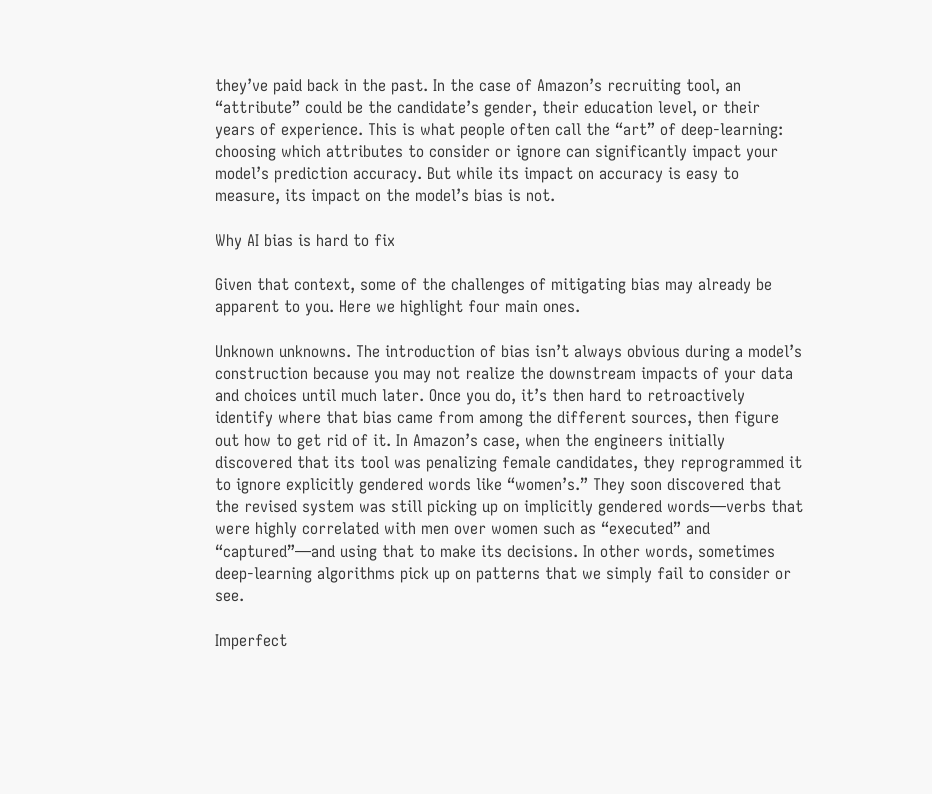they’ve paid back in the past. In the case of Amazon’s recruiting tool, an “attribute” could be the candidate’s gender, their education level, or their years of experience. This is what people often call the “art” of deep-learning: choosing which attributes to consider or ignore can significantly impact your model’s prediction accuracy. But while its impact on accuracy is easy to measure, its impact on the model’s bias is not.

Why AI bias is hard to fix

Given that context, some of the challenges of mitigating bias may already be apparent to you. Here we highlight four main ones.

Unknown unknowns. The introduction of bias isn’t always obvious during a model’s construction because you may not realize the downstream impacts of your data and choices until much later. Once you do, it’s then hard to retroactively identify where that bias came from among the different sources, then figure out how to get rid of it. In Amazon’s case, when the engineers initially discovered that its tool was penalizing female candidates, they reprogrammed it to ignore explicitly gendered words like “women’s.” They soon discovered that the revised system was still picking up on implicitly gendered words—verbs that were highly correlated with men over women such as “executed” and “captured”—and using that to make its decisions. In other words, sometimes deep-learning algorithms pick up on patterns that we simply fail to consider or see.

Imperfect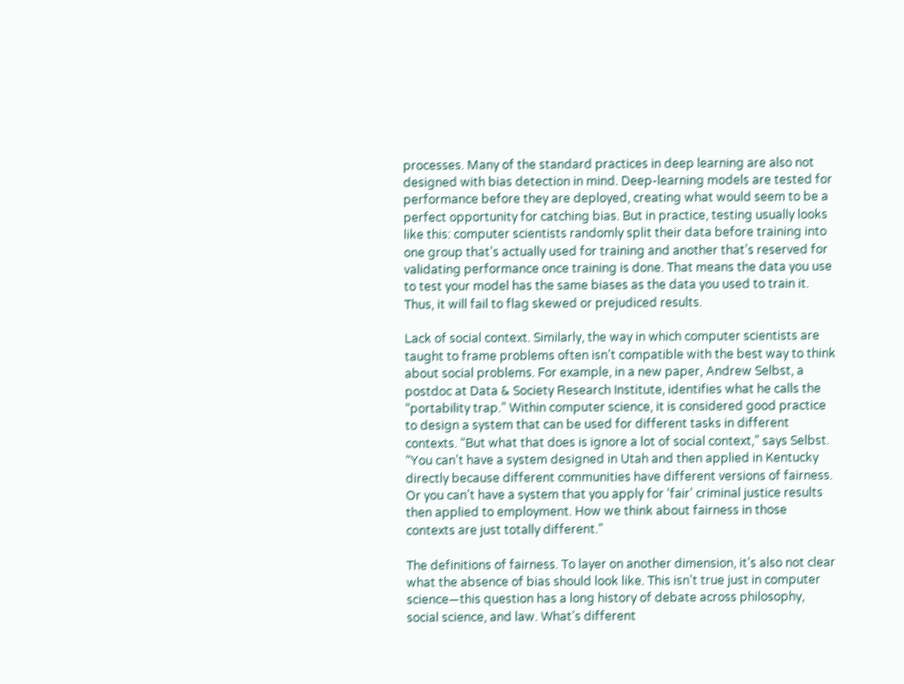processes. Many of the standard practices in deep learning are also not designed with bias detection in mind. Deep-learning models are tested for performance before they are deployed, creating what would seem to be a perfect opportunity for catching bias. But in practice, testing usually looks like this: computer scientists randomly split their data before training into one group that’s actually used for training and another that’s reserved for validating performance once training is done. That means the data you use to test your model has the same biases as the data you used to train it. Thus, it will fail to flag skewed or prejudiced results.

Lack of social context. Similarly, the way in which computer scientists are taught to frame problems often isn’t compatible with the best way to think about social problems. For example, in a new paper, Andrew Selbst, a postdoc at Data & Society Research Institute, identifies what he calls the “portability trap.” Within computer science, it is considered good practice to design a system that can be used for different tasks in different contexts. “But what that does is ignore a lot of social context,” says Selbst. “You can’t have a system designed in Utah and then applied in Kentucky directly because different communities have different versions of fairness. Or you can’t have a system that you apply for ‘fair’ criminal justice results then applied to employment. How we think about fairness in those contexts are just totally different.”

The definitions of fairness. To layer on another dimension, it’s also not clear what the absence of bias should look like. This isn’t true just in computer science—this question has a long history of debate across philosophy, social science, and law. What’s different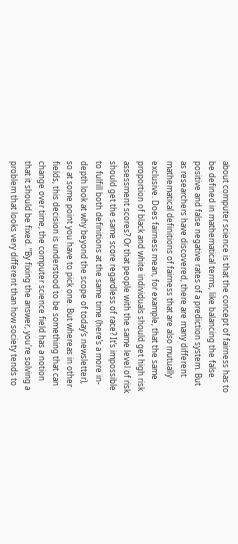about computer science is that the concept of fairness has to be defined in mathematical terms, like balancing the false positive and false negative rates of a prediction system. But as researchers have discovered, there are many different mathematical definitions of fairness that are also mutually exclusive. Does fairness mean, for example, that the same proportion of black and white individuals should get high risk assessment scores? Or that people with the same level of risk should get the same score regardless of race? It’s impossible to fulfill both definitions at the same time (here’s a more in-depth look at why beyond the scope of today’s newsletter), so at some point you have to pick one. But whereas in other fields, this decision is understood to be something that can change over time, the computer science field has a notion that it should be fixed. “By fixing the answer, you're solving a problem that looks very different than how society tends to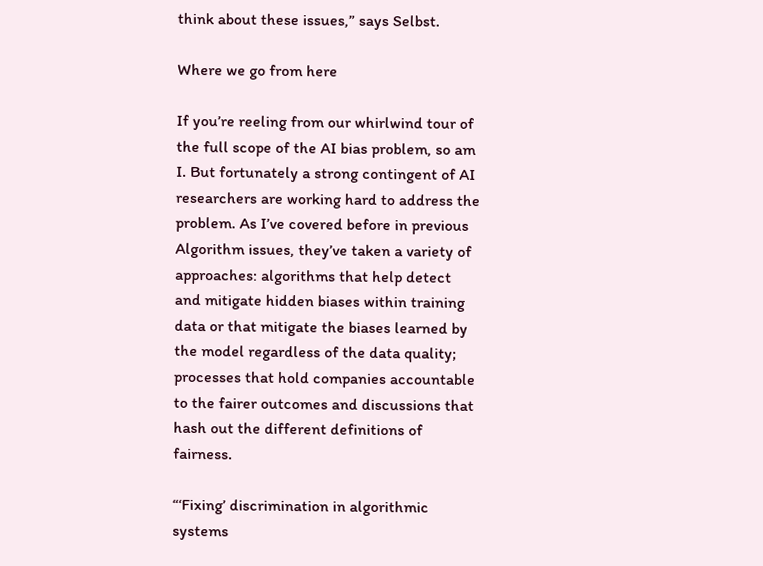think about these issues,” says Selbst.

Where we go from here

If you’re reeling from our whirlwind tour of the full scope of the AI bias problem, so am I. But fortunately a strong contingent of AI researchers are working hard to address the problem. As I’ve covered before in previous Algorithm issues, they’ve taken a variety of approaches: algorithms that help detect and mitigate hidden biases within training data or that mitigate the biases learned by the model regardless of the data quality; processes that hold companies accountable to the fairer outcomes and discussions that hash out the different definitions of fairness.

“‘Fixing’ discrimination in algorithmic systems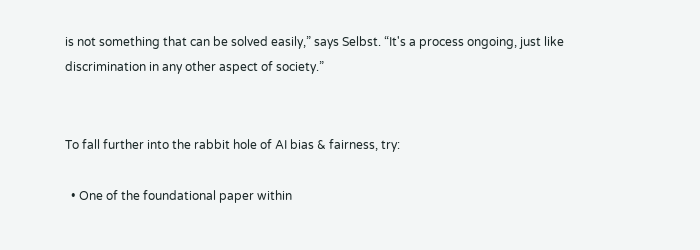is not something that can be solved easily,” says Selbst. “It's a process ongoing, just like discrimination in any other aspect of society.”


To fall further into the rabbit hole of AI bias & fairness, try:

  • One of the foundational paper within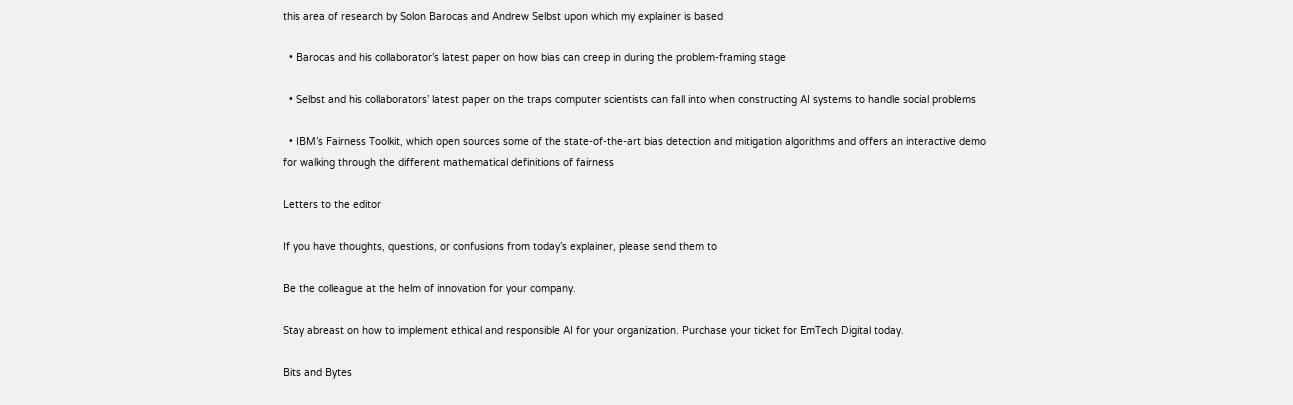this area of research by Solon Barocas and Andrew Selbst upon which my explainer is based

  • Barocas and his collaborator’s latest paper on how bias can creep in during the problem-framing stage

  • Selbst and his collaborators’ latest paper on the traps computer scientists can fall into when constructing AI systems to handle social problems

  • IBM’s Fairness Toolkit, which open sources some of the state-of-the-art bias detection and mitigation algorithms and offers an interactive demo for walking through the different mathematical definitions of fairness

Letters to the editor

If you have thoughts, questions, or confusions from today’s explainer, please send them to

Be the colleague at the helm of innovation for your company.

Stay abreast on how to implement ethical and responsible AI for your organization. Purchase your ticket for EmTech Digital today.

Bits and Bytes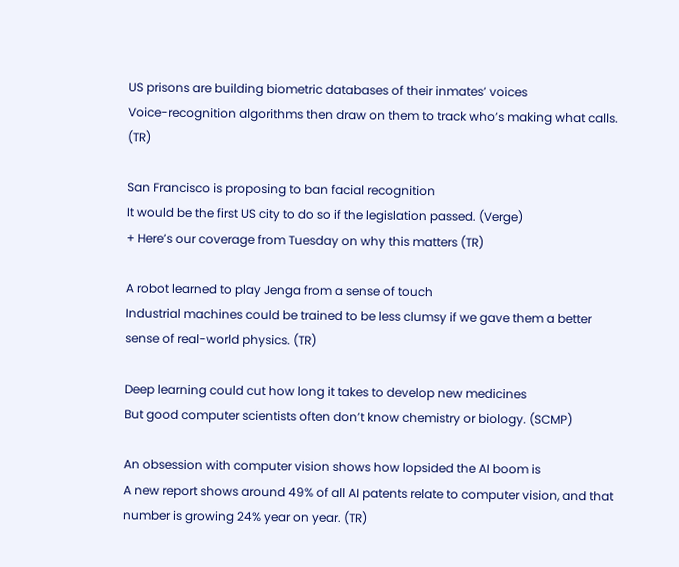US prisons are building biometric databases of their inmates’ voices
Voice-recognition algorithms then draw on them to track who’s making what calls. (TR)

San Francisco is proposing to ban facial recognition
It would be the first US city to do so if the legislation passed. (Verge)
+ Here’s our coverage from Tuesday on why this matters (TR)

A robot learned to play Jenga from a sense of touch
Industrial machines could be trained to be less clumsy if we gave them a better sense of real-world physics. (TR)

Deep learning could cut how long it takes to develop new medicines
But good computer scientists often don’t know chemistry or biology. (SCMP)

An obsession with computer vision shows how lopsided the AI boom is
A new report shows around 49% of all AI patents relate to computer vision, and that number is growing 24% year on year. (TR)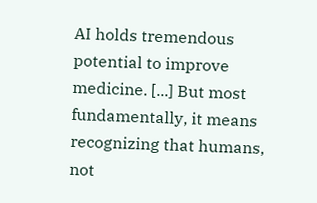AI holds tremendous potential to improve medicine. [...] But most fundamentally, it means recognizing that humans, not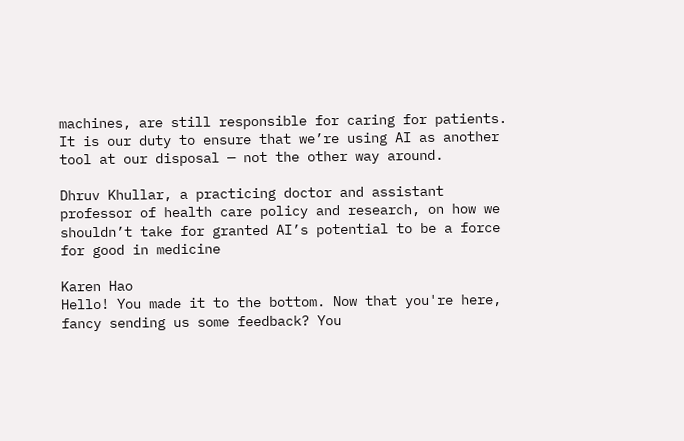machines, are still responsible for caring for patients. It is our duty to ensure that we’re using AI as another tool at our disposal — not the other way around.

Dhruv Khullar, a practicing doctor and assistant professor of health care policy and research, on how we shouldn’t take for granted AI’s potential to be a force for good in medicine

Karen Hao
Hello! You made it to the bottom. Now that you're here, fancy sending us some feedback? You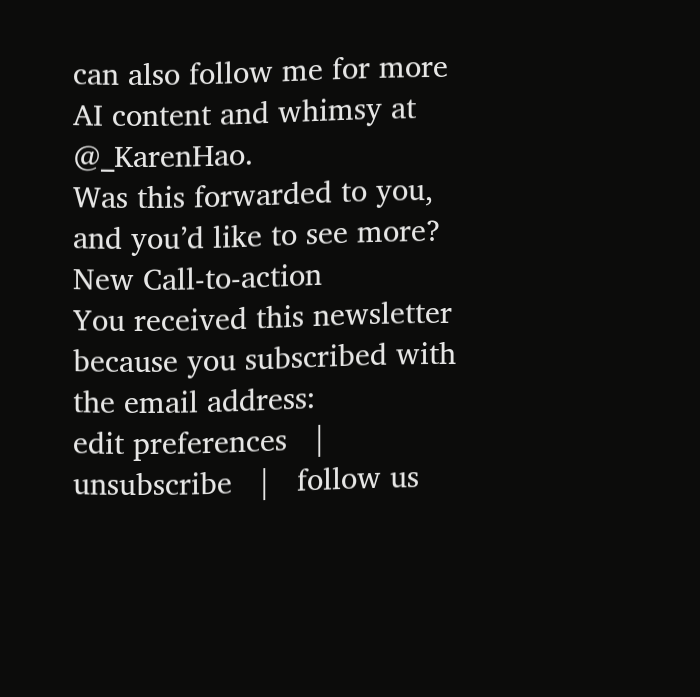can also follow me for more AI content and whimsy at @_KarenHao.
Was this forwarded to you, and you’d like to see more?
New Call-to-action
You received this newsletter because you subscribed with the email address:
edit preferences   |   unsubscribe   |   follow us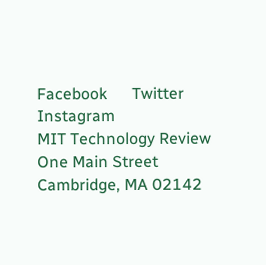Facebook      Twitter      Instagram
MIT Technology Review
One Main Street
Cambridge, MA 02142